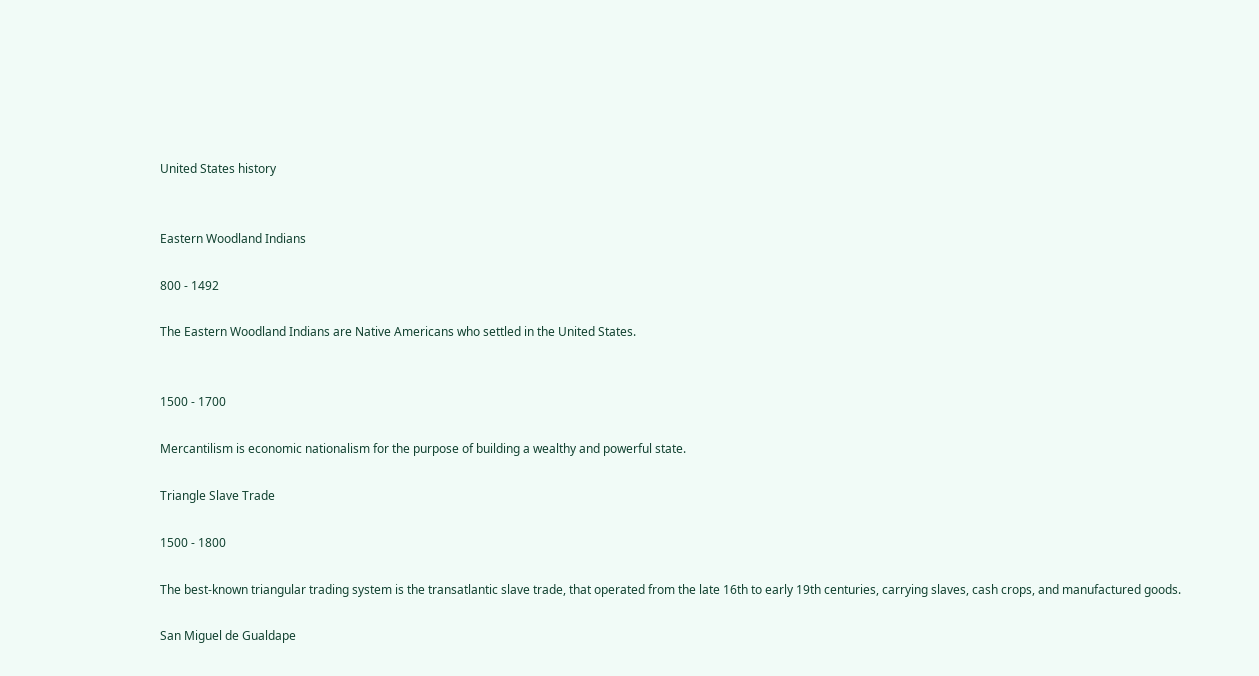United States history


Eastern Woodland Indians

800 - 1492

The Eastern Woodland Indians are Native Americans who settled in the United States.


1500 - 1700

Mercantilism is economic nationalism for the purpose of building a wealthy and powerful state.

Triangle Slave Trade

1500 - 1800

The best-known triangular trading system is the transatlantic slave trade, that operated from the late 16th to early 19th centuries, carrying slaves, cash crops, and manufactured goods.

San Miguel de Gualdape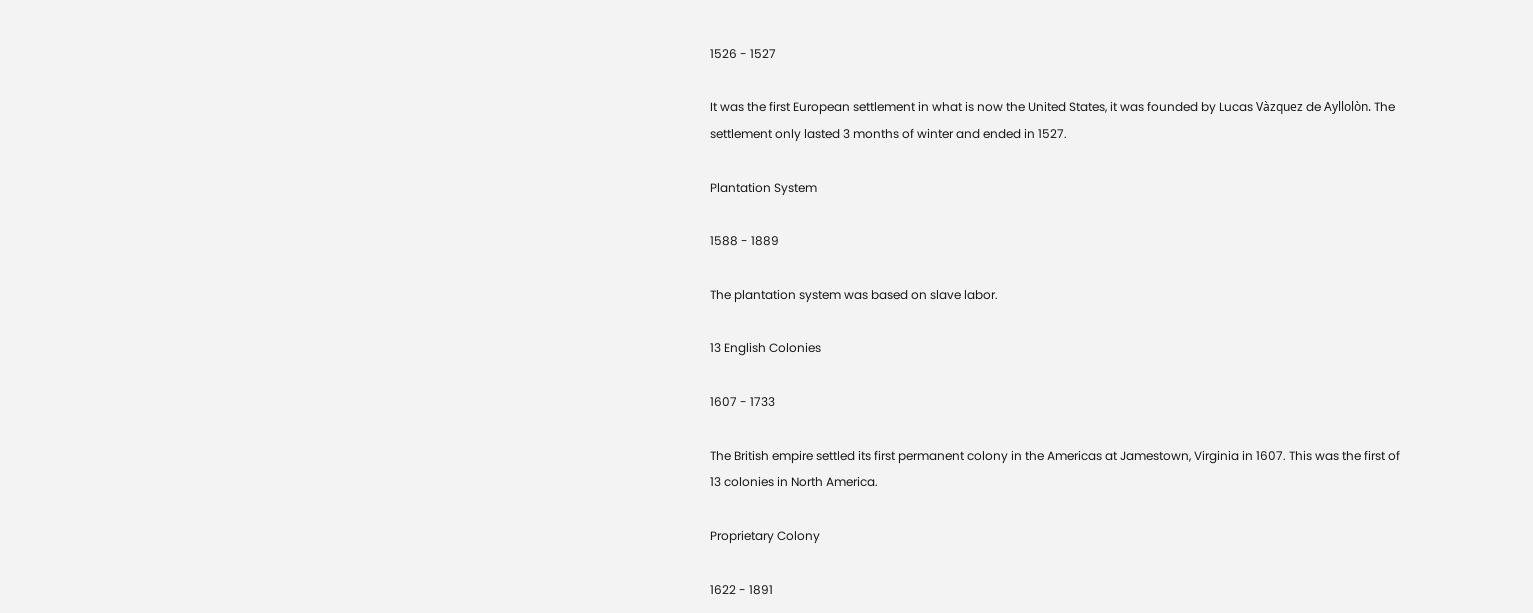1526 - 1527

It was the first European settlement in what is now the United States, it was founded by Lucas Vàzquez de Ayllolòn. The settlement only lasted 3 months of winter and ended in 1527.

Plantation System

1588 - 1889

The plantation system was based on slave labor.

13 English Colonies

1607 - 1733

The British empire settled its first permanent colony in the Americas at Jamestown, Virginia in 1607. This was the first of 13 colonies in North America.

Proprietary Colony

1622 - 1891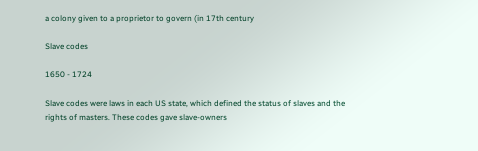a colony given to a proprietor to govern (in 17th century

Slave codes

1650 - 1724

Slave codes were laws in each US state, which defined the status of slaves and the rights of masters. These codes gave slave-owners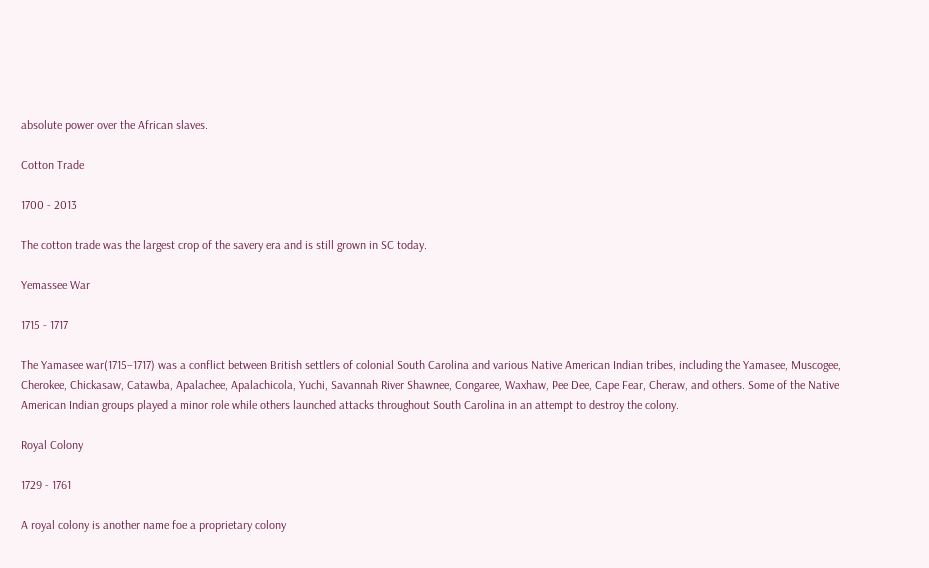absolute power over the African slaves.

Cotton Trade

1700 - 2013

The cotton trade was the largest crop of the savery era and is still grown in SC today.

Yemassee War

1715 - 1717

The Yamasee war(1715–1717) was a conflict between British settlers of colonial South Carolina and various Native American Indian tribes, including the Yamasee, Muscogee, Cherokee, Chickasaw, Catawba, Apalachee, Apalachicola, Yuchi, Savannah River Shawnee, Congaree, Waxhaw, Pee Dee, Cape Fear, Cheraw, and others. Some of the Native American Indian groups played a minor role while others launched attacks throughout South Carolina in an attempt to destroy the colony.

Royal Colony

1729 - 1761

A royal colony is another name foe a proprietary colony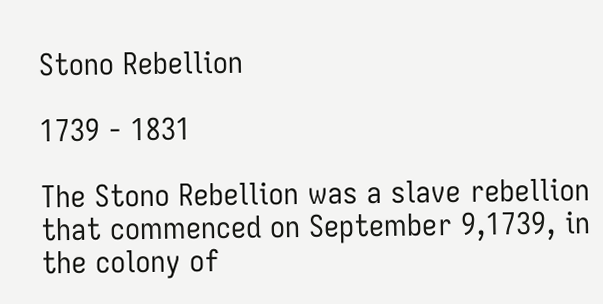Stono Rebellion

1739 - 1831

The Stono Rebellion was a slave rebellion that commenced on September 9,1739, in the colony of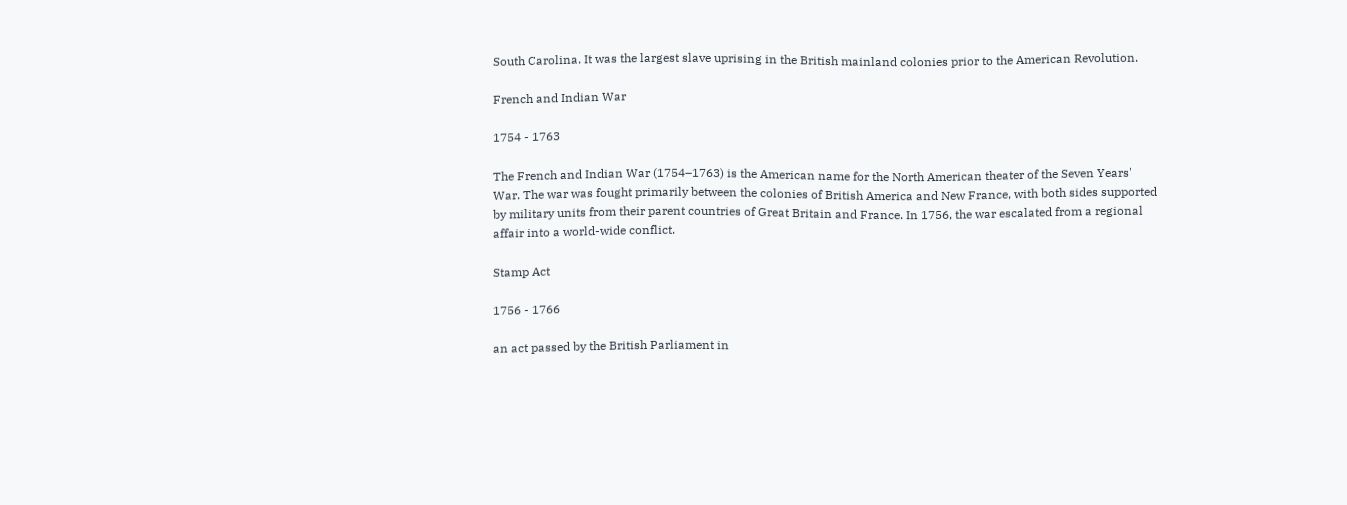South Carolina. It was the largest slave uprising in the British mainland colonies prior to the American Revolution.

French and Indian War

1754 - 1763

The French and Indian War (1754–1763) is the American name for the North American theater of the Seven Years' War. The war was fought primarily between the colonies of British America and New France, with both sides supported by military units from their parent countries of Great Britain and France. In 1756, the war escalated from a regional affair into a world-wide conflict.

Stamp Act

1756 - 1766

an act passed by the British Parliament in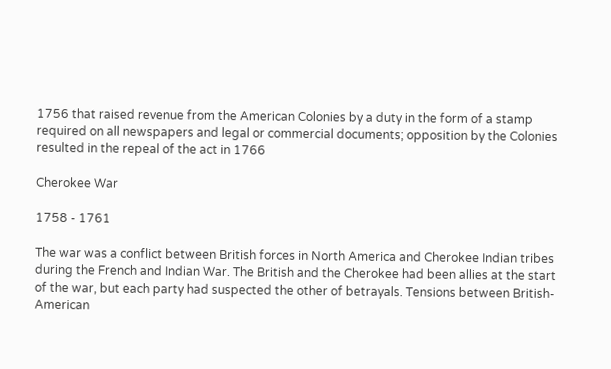1756 that raised revenue from the American Colonies by a duty in the form of a stamp required on all newspapers and legal or commercial documents; opposition by the Colonies resulted in the repeal of the act in 1766

Cherokee War

1758 - 1761

The war was a conflict between British forces in North America and Cherokee Indian tribes during the French and Indian War. The British and the Cherokee had been allies at the start of the war, but each party had suspected the other of betrayals. Tensions between British-American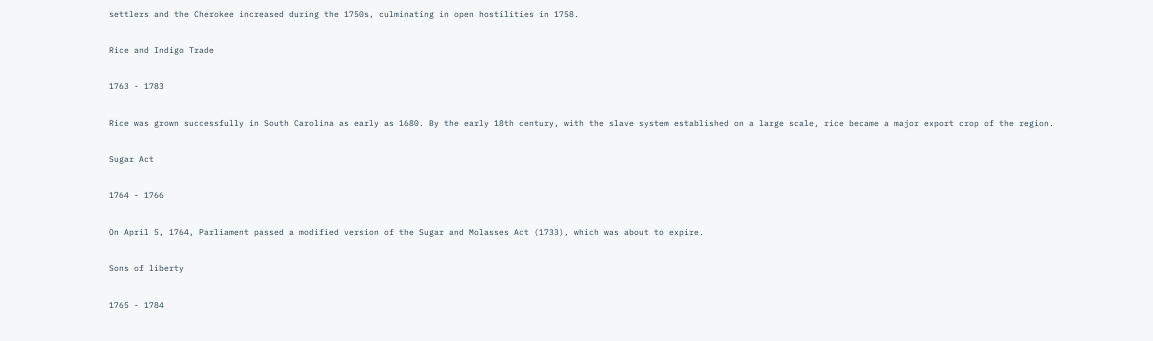settlers and the Cherokee increased during the 1750s, culminating in open hostilities in 1758.

Rice and Indigo Trade

1763 - 1783

Rice was grown successfully in South Carolina as early as 1680. By the early 18th century, with the slave system established on a large scale, rice became a major export crop of the region.

Sugar Act

1764 - 1766

On April 5, 1764, Parliament passed a modified version of the Sugar and Molasses Act (1733), which was about to expire.

Sons of liberty

1765 - 1784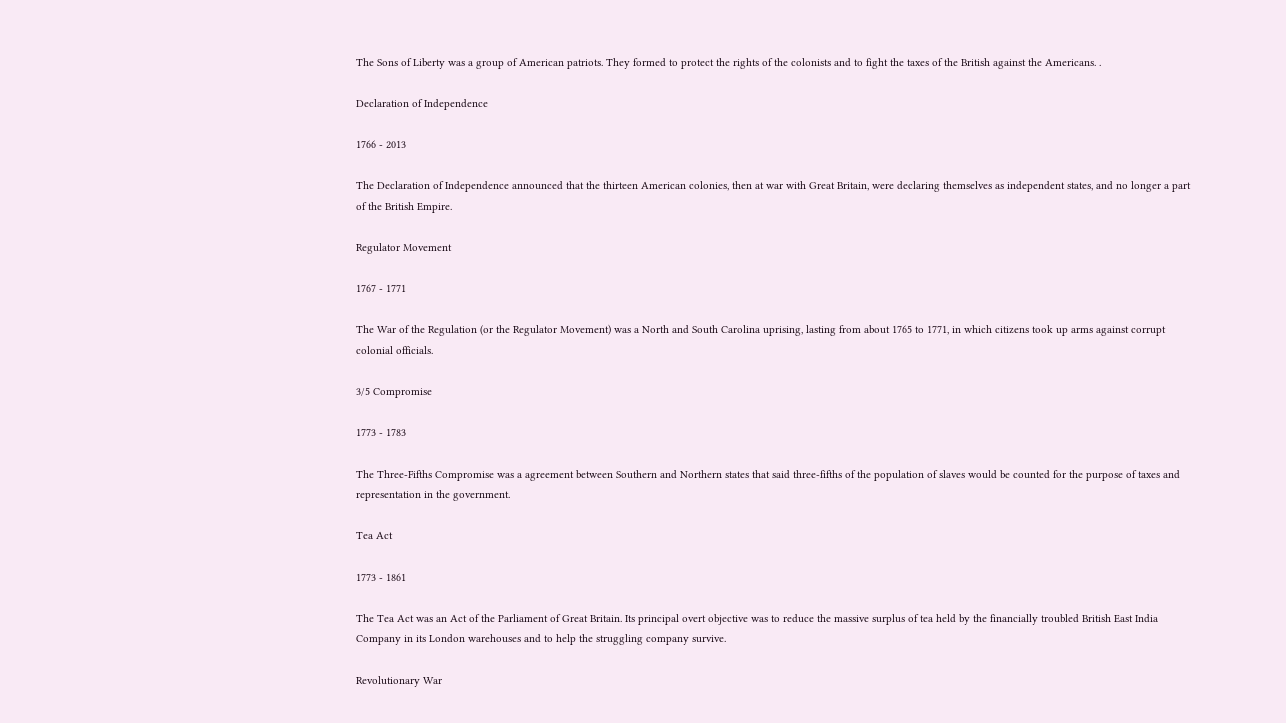The Sons of Liberty was a group of American patriots. They formed to protect the rights of the colonists and to fight the taxes of the British against the Americans. .

Declaration of Independence

1766 - 2013

The Declaration of Independence announced that the thirteen American colonies, then at war with Great Britain, were declaring themselves as independent states, and no longer a part of the British Empire.

Regulator Movement

1767 - 1771

The War of the Regulation (or the Regulator Movement) was a North and South Carolina uprising, lasting from about 1765 to 1771, in which citizens took up arms against corrupt colonial officials.

3/5 Compromise

1773 - 1783

The Three-Fifths Compromise was a agreement between Southern and Northern states that said three-fifths of the population of slaves would be counted for the purpose of taxes and representation in the government.

Tea Act

1773 - 1861

The Tea Act was an Act of the Parliament of Great Britain. Its principal overt objective was to reduce the massive surplus of tea held by the financially troubled British East India Company in its London warehouses and to help the struggling company survive.

Revolutionary War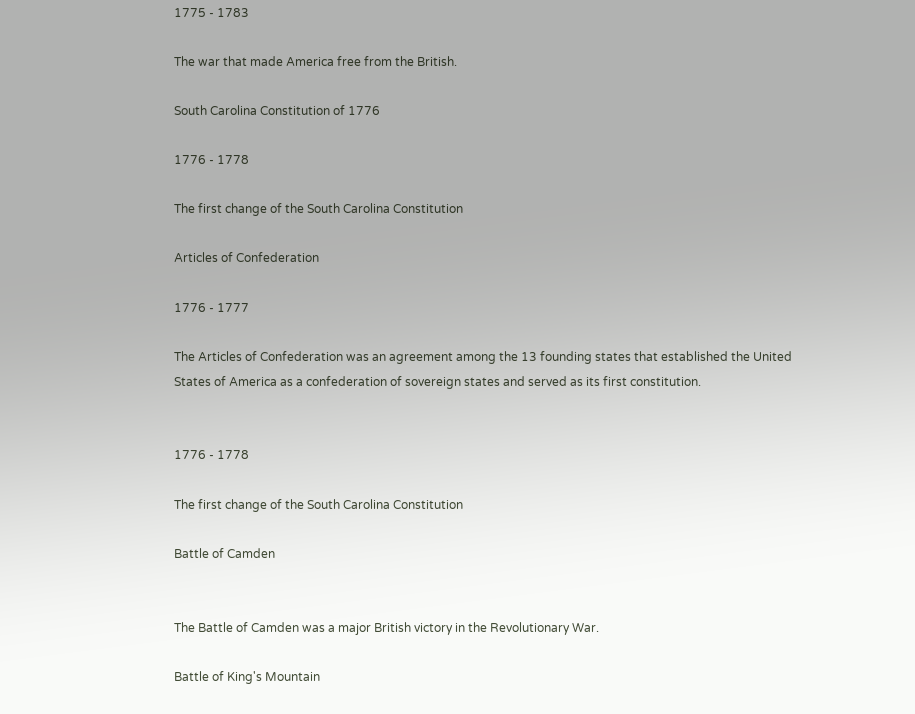1775 - 1783

The war that made America free from the British.

South Carolina Constitution of 1776

1776 - 1778

The first change of the South Carolina Constitution

Articles of Confederation

1776 - 1777

The Articles of Confederation was an agreement among the 13 founding states that established the United States of America as a confederation of sovereign states and served as its first constitution.


1776 - 1778

The first change of the South Carolina Constitution

Battle of Camden


The Battle of Camden was a major British victory in the Revolutionary War.

Battle of King's Mountain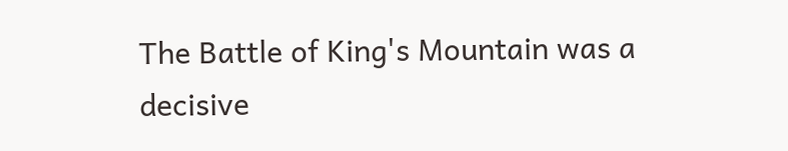The Battle of King's Mountain was a decisive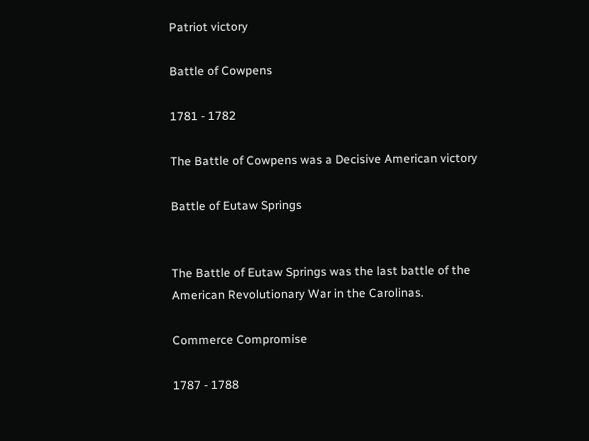Patriot victory

Battle of Cowpens

1781 - 1782

The Battle of Cowpens was a Decisive American victory

Battle of Eutaw Springs


The Battle of Eutaw Springs was the last battle of the American Revolutionary War in the Carolinas.

Commerce Compromise

1787 - 1788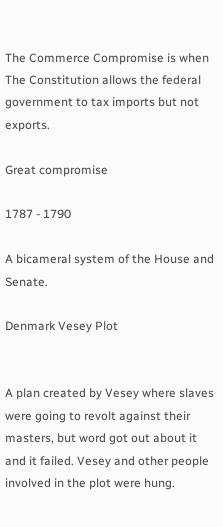The Commerce Compromise is when The Constitution allows the federal government to tax imports but not exports.

Great compromise

1787 - 1790

A bicameral system of the House and Senate.

Denmark Vesey Plot


A plan created by Vesey where slaves were going to revolt against their masters, but word got out about it and it failed. Vesey and other people involved in the plot were hung.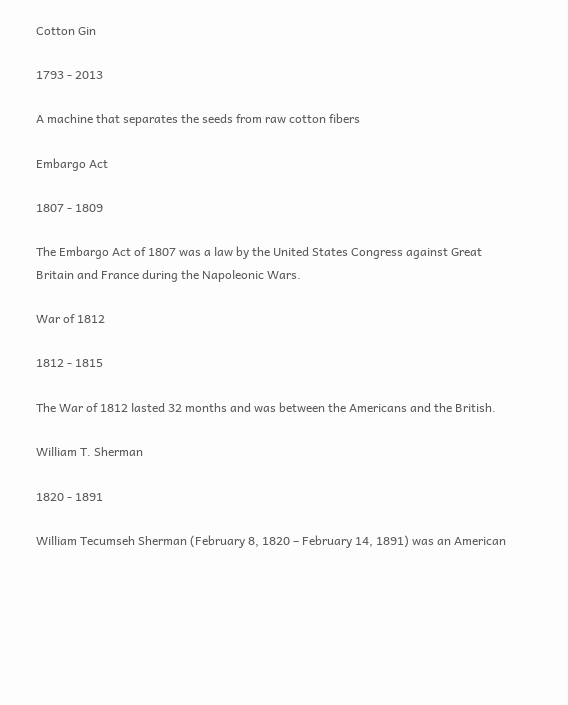Cotton Gin

1793 - 2013

A machine that separates the seeds from raw cotton fibers

Embargo Act

1807 - 1809

The Embargo Act of 1807 was a law by the United States Congress against Great Britain and France during the Napoleonic Wars.

War of 1812

1812 - 1815

The War of 1812 lasted 32 months and was between the Americans and the British.

William T. Sherman

1820 - 1891

William Tecumseh Sherman (February 8, 1820 – February 14, 1891) was an American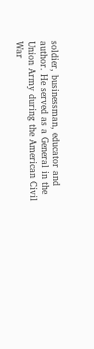soldier, businessman, educator and author. He served as a General in the Union Army during the American Civil War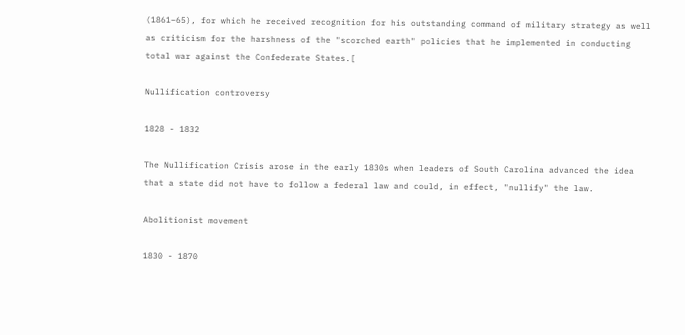(1861–65), for which he received recognition for his outstanding command of military strategy as well as criticism for the harshness of the "scorched earth" policies that he implemented in conducting total war against the Confederate States.[

Nullification controversy

1828 - 1832

The Nullification Crisis arose in the early 1830s when leaders of South Carolina advanced the idea that a state did not have to follow a federal law and could, in effect, "nullify" the law.

Abolitionist movement

1830 - 1870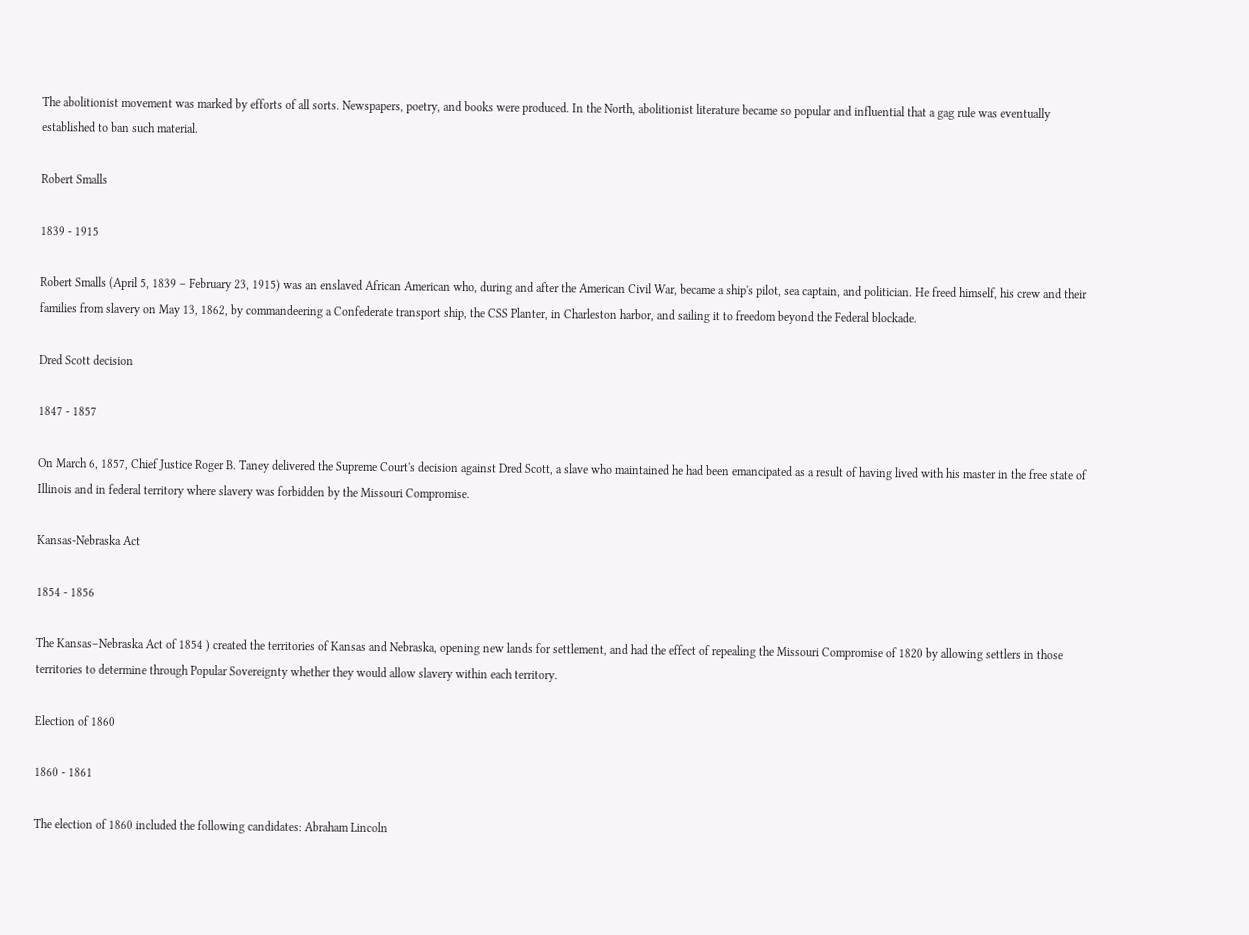The abolitionist movement was marked by efforts of all sorts. Newspapers, poetry, and books were produced. In the North, abolitionist literature became so popular and influential that a gag rule was eventually established to ban such material.

Robert Smalls

1839 - 1915

Robert Smalls (April 5, 1839 – February 23, 1915) was an enslaved African American who, during and after the American Civil War, became a ship's pilot, sea captain, and politician. He freed himself, his crew and their families from slavery on May 13, 1862, by commandeering a Confederate transport ship, the CSS Planter, in Charleston harbor, and sailing it to freedom beyond the Federal blockade.

Dred Scott decision

1847 - 1857

On March 6, 1857, Chief Justice Roger B. Taney delivered the Supreme Court's decision against Dred Scott, a slave who maintained he had been emancipated as a result of having lived with his master in the free state of Illinois and in federal territory where slavery was forbidden by the Missouri Compromise.

Kansas-Nebraska Act

1854 - 1856

The Kansas–Nebraska Act of 1854 ) created the territories of Kansas and Nebraska, opening new lands for settlement, and had the effect of repealing the Missouri Compromise of 1820 by allowing settlers in those territories to determine through Popular Sovereignty whether they would allow slavery within each territory.

Election of 1860

1860 - 1861

The election of 1860 included the following candidates: Abraham Lincoln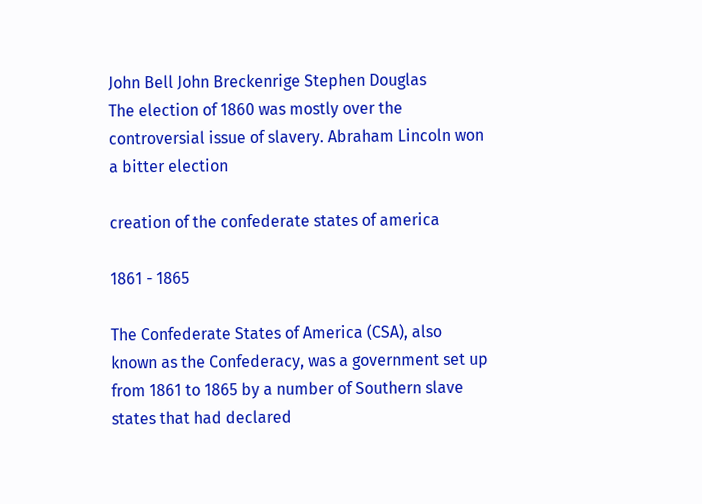John Bell John Breckenrige Stephen Douglas
The election of 1860 was mostly over the controversial issue of slavery. Abraham Lincoln won a bitter election

creation of the confederate states of america

1861 - 1865

The Confederate States of America (CSA), also known as the Confederacy, was a government set up from 1861 to 1865 by a number of Southern slave states that had declared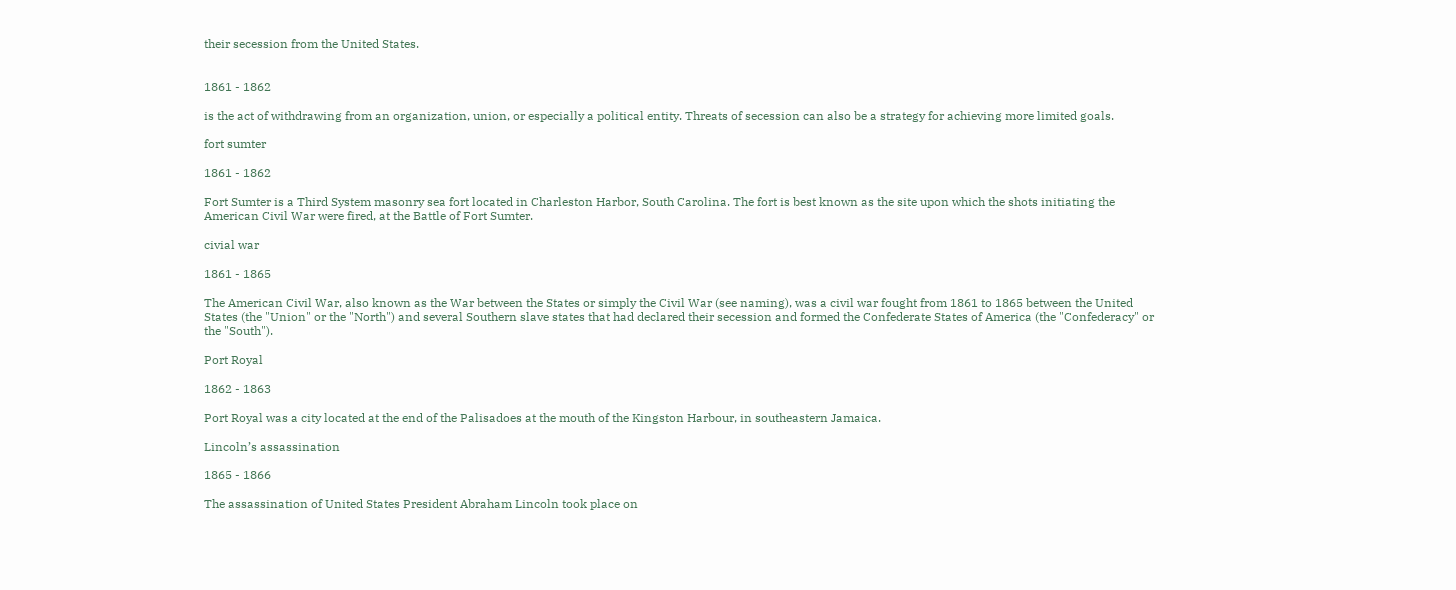their secession from the United States.


1861 - 1862

is the act of withdrawing from an organization, union, or especially a political entity. Threats of secession can also be a strategy for achieving more limited goals.

fort sumter

1861 - 1862

Fort Sumter is a Third System masonry sea fort located in Charleston Harbor, South Carolina. The fort is best known as the site upon which the shots initiating the American Civil War were fired, at the Battle of Fort Sumter.

civial war

1861 - 1865

The American Civil War, also known as the War between the States or simply the Civil War (see naming), was a civil war fought from 1861 to 1865 between the United States (the "Union" or the "North") and several Southern slave states that had declared their secession and formed the Confederate States of America (the "Confederacy" or the "South").

Port Royal

1862 - 1863

Port Royal was a city located at the end of the Palisadoes at the mouth of the Kingston Harbour, in southeastern Jamaica.

Lincoln’s assassination

1865 - 1866

The assassination of United States President Abraham Lincoln took place on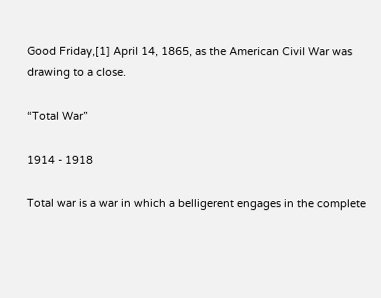Good Friday,[1] April 14, 1865, as the American Civil War was drawing to a close.

“Total War”

1914 - 1918

Total war is a war in which a belligerent engages in the complete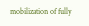mobilization of fully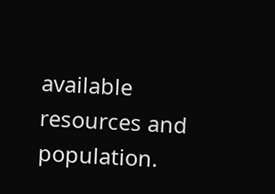available resources and population.